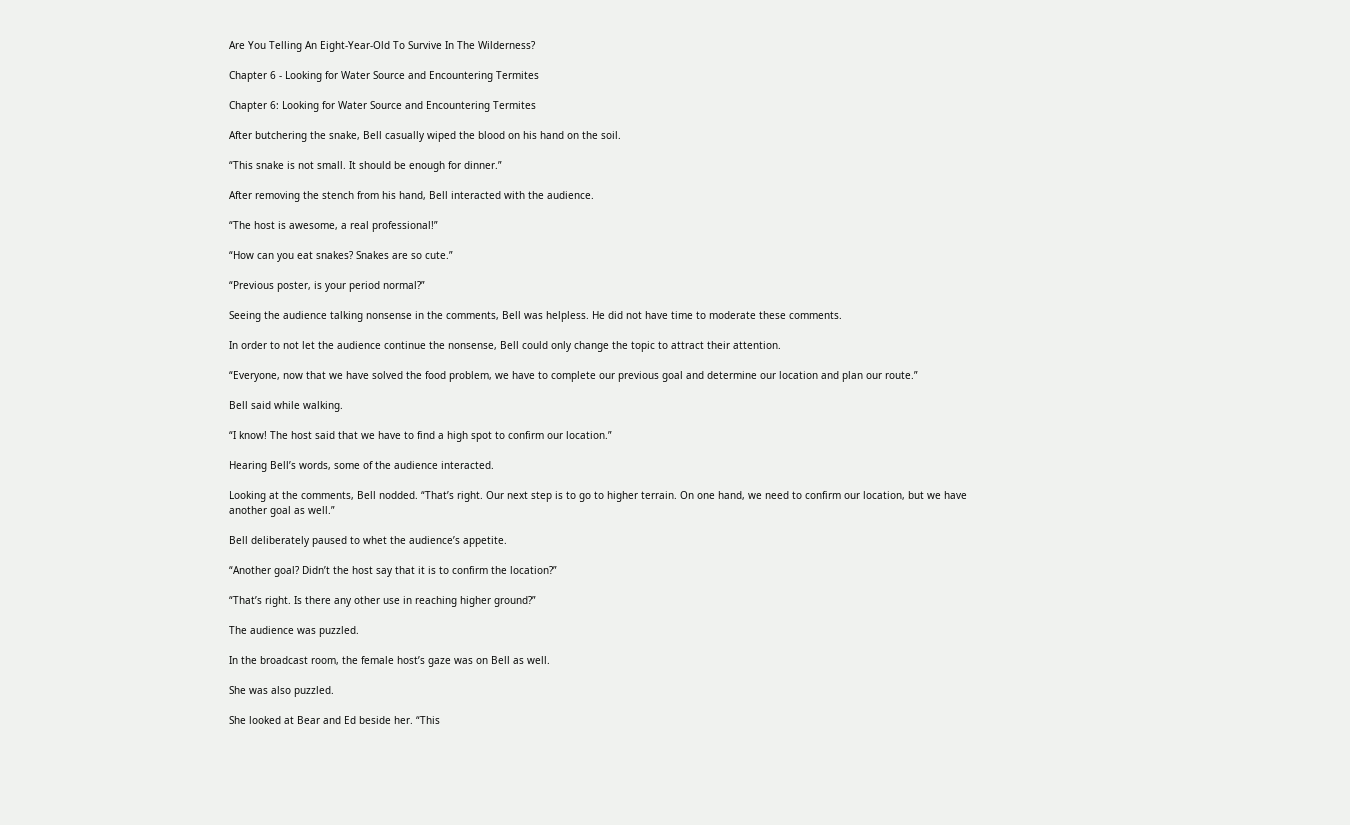Are You Telling An Eight-Year-Old To Survive In The Wilderness?

Chapter 6 - Looking for Water Source and Encountering Termites

Chapter 6: Looking for Water Source and Encountering Termites

After butchering the snake, Bell casually wiped the blood on his hand on the soil.

“This snake is not small. It should be enough for dinner.”

After removing the stench from his hand, Bell interacted with the audience.

“The host is awesome, a real professional!”

“How can you eat snakes? Snakes are so cute.”

“Previous poster, is your period normal?”

Seeing the audience talking nonsense in the comments, Bell was helpless. He did not have time to moderate these comments.

In order to not let the audience continue the nonsense, Bell could only change the topic to attract their attention.

“Everyone, now that we have solved the food problem, we have to complete our previous goal and determine our location and plan our route.”

Bell said while walking.

“I know! The host said that we have to find a high spot to confirm our location.”

Hearing Bell’s words, some of the audience interacted.

Looking at the comments, Bell nodded. “That’s right. Our next step is to go to higher terrain. On one hand, we need to confirm our location, but we have another goal as well.”

Bell deliberately paused to whet the audience’s appetite.

“Another goal? Didn’t the host say that it is to confirm the location?”

“That’s right. Is there any other use in reaching higher ground?”

The audience was puzzled.

In the broadcast room, the female host’s gaze was on Bell as well.

She was also puzzled.

She looked at Bear and Ed beside her. “This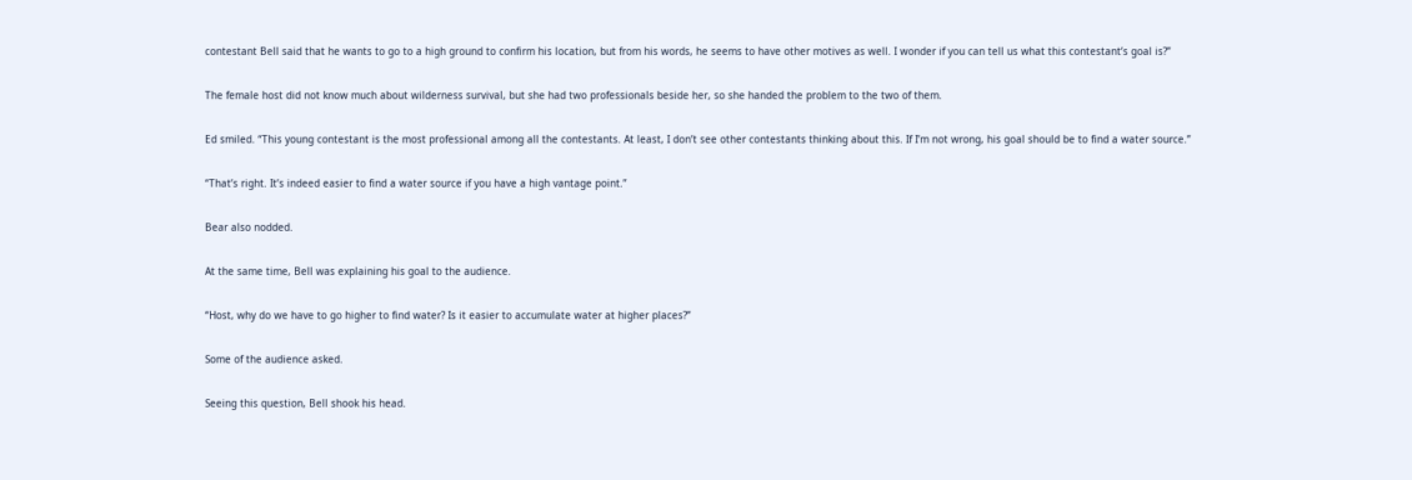contestant Bell said that he wants to go to a high ground to confirm his location, but from his words, he seems to have other motives as well. I wonder if you can tell us what this contestant’s goal is?”

The female host did not know much about wilderness survival, but she had two professionals beside her, so she handed the problem to the two of them.

Ed smiled. “This young contestant is the most professional among all the contestants. At least, I don’t see other contestants thinking about this. If I’m not wrong, his goal should be to find a water source.”

“That’s right. It’s indeed easier to find a water source if you have a high vantage point.”

Bear also nodded.

At the same time, Bell was explaining his goal to the audience.

“Host, why do we have to go higher to find water? Is it easier to accumulate water at higher places?”

Some of the audience asked.

Seeing this question, Bell shook his head.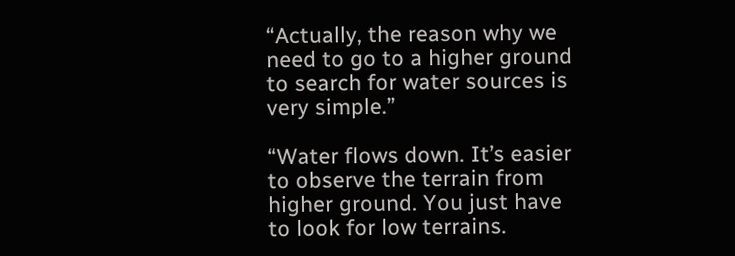“Actually, the reason why we need to go to a higher ground to search for water sources is very simple.”

“Water flows down. It’s easier to observe the terrain from higher ground. You just have to look for low terrains.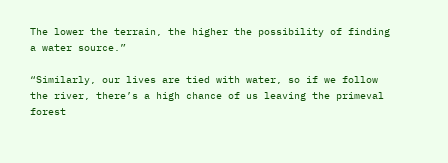The lower the terrain, the higher the possibility of finding a water source.”

“Similarly, our lives are tied with water, so if we follow the river, there’s a high chance of us leaving the primeval forest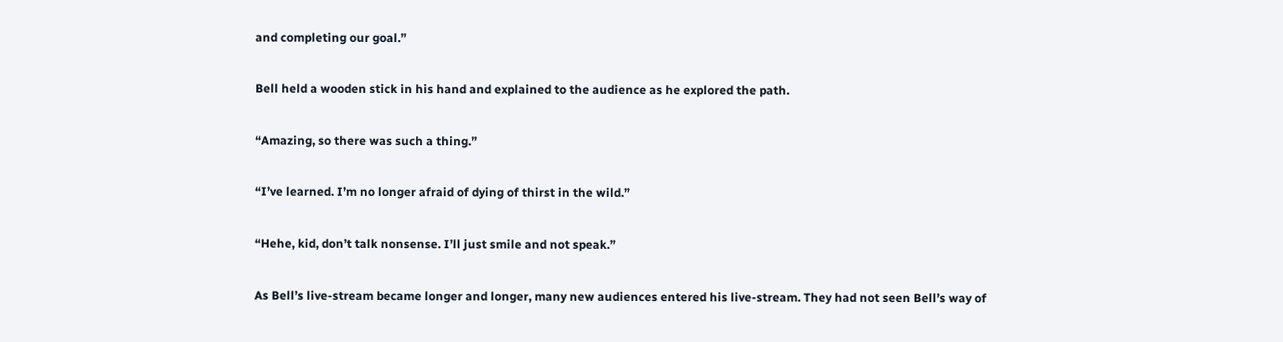and completing our goal.”

Bell held a wooden stick in his hand and explained to the audience as he explored the path.

“Amazing, so there was such a thing.”

“I’ve learned. I’m no longer afraid of dying of thirst in the wild.”

“Hehe, kid, don’t talk nonsense. I’ll just smile and not speak.”

As Bell’s live-stream became longer and longer, many new audiences entered his live-stream. They had not seen Bell’s way of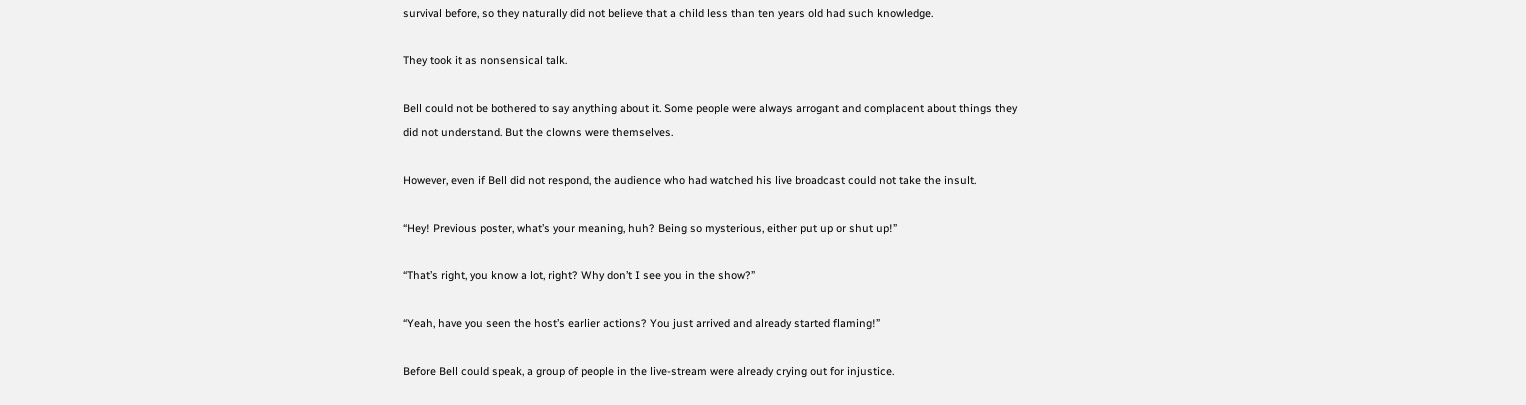survival before, so they naturally did not believe that a child less than ten years old had such knowledge.

They took it as nonsensical talk.

Bell could not be bothered to say anything about it. Some people were always arrogant and complacent about things they did not understand. But the clowns were themselves.

However, even if Bell did not respond, the audience who had watched his live broadcast could not take the insult.

“Hey! Previous poster, what’s your meaning, huh? Being so mysterious, either put up or shut up!”

“That’s right, you know a lot, right? Why don’t I see you in the show?”

“Yeah, have you seen the host’s earlier actions? You just arrived and already started flaming!”

Before Bell could speak, a group of people in the live-stream were already crying out for injustice.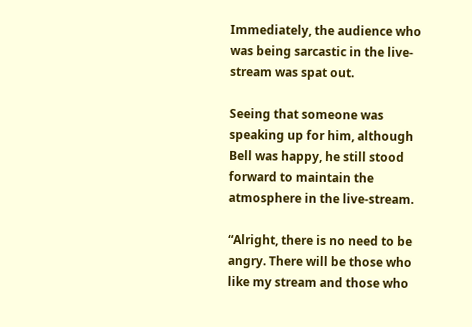Immediately, the audience who was being sarcastic in the live-stream was spat out.

Seeing that someone was speaking up for him, although Bell was happy, he still stood forward to maintain the atmosphere in the live-stream.

“Alright, there is no need to be angry. There will be those who like my stream and those who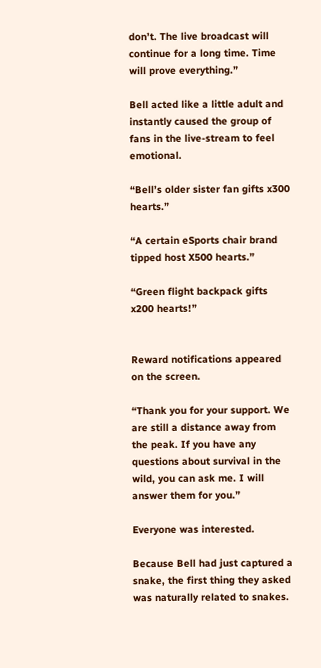don’t. The live broadcast will continue for a long time. Time will prove everything.”

Bell acted like a little adult and instantly caused the group of fans in the live-stream to feel emotional.

“Bell’s older sister fan gifts x300 hearts.”

“A certain eSports chair brand tipped host X500 hearts.”

“Green flight backpack gifts x200 hearts!”


Reward notifications appeared on the screen.

“Thank you for your support. We are still a distance away from the peak. If you have any questions about survival in the wild, you can ask me. I will answer them for you.”

Everyone was interested.

Because Bell had just captured a snake, the first thing they asked was naturally related to snakes.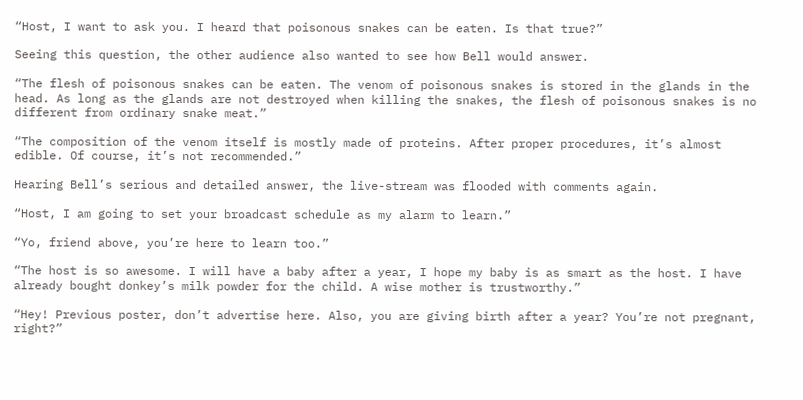“Host, I want to ask you. I heard that poisonous snakes can be eaten. Is that true?”

Seeing this question, the other audience also wanted to see how Bell would answer.

“The flesh of poisonous snakes can be eaten. The venom of poisonous snakes is stored in the glands in the head. As long as the glands are not destroyed when killing the snakes, the flesh of poisonous snakes is no different from ordinary snake meat.”

“The composition of the venom itself is mostly made of proteins. After proper procedures, it’s almost edible. Of course, it’s not recommended.”

Hearing Bell’s serious and detailed answer, the live-stream was flooded with comments again.

“Host, I am going to set your broadcast schedule as my alarm to learn.”

“Yo, friend above, you’re here to learn too.”

“The host is so awesome. I will have a baby after a year, I hope my baby is as smart as the host. I have already bought donkey’s milk powder for the child. A wise mother is trustworthy.”

“Hey! Previous poster, don’t advertise here. Also, you are giving birth after a year? You’re not pregnant, right?”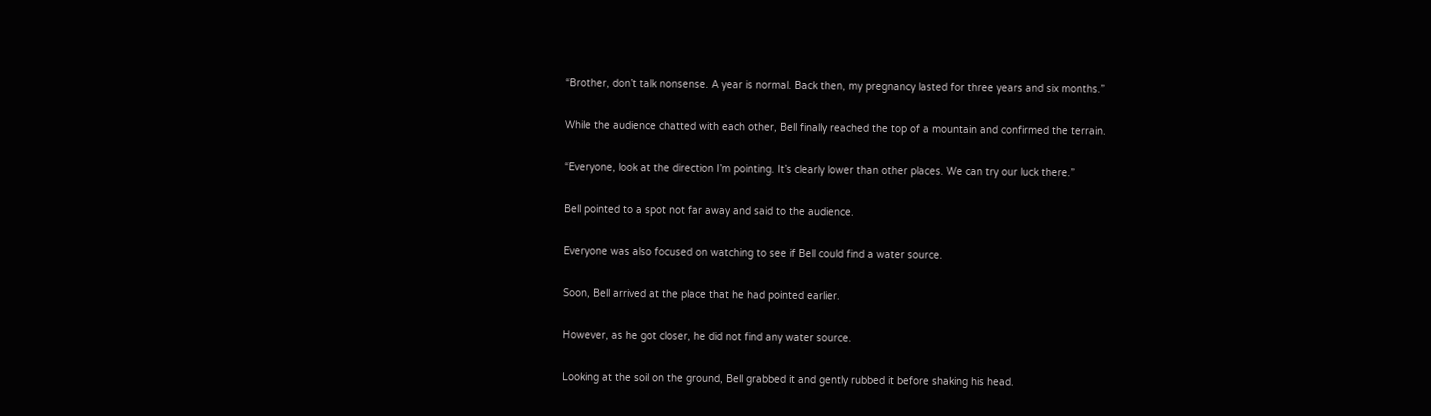“Brother, don’t talk nonsense. A year is normal. Back then, my pregnancy lasted for three years and six months.”

While the audience chatted with each other, Bell finally reached the top of a mountain and confirmed the terrain.

“Everyone, look at the direction I’m pointing. It’s clearly lower than other places. We can try our luck there.”

Bell pointed to a spot not far away and said to the audience.

Everyone was also focused on watching to see if Bell could find a water source.

Soon, Bell arrived at the place that he had pointed earlier.

However, as he got closer, he did not find any water source.

Looking at the soil on the ground, Bell grabbed it and gently rubbed it before shaking his head.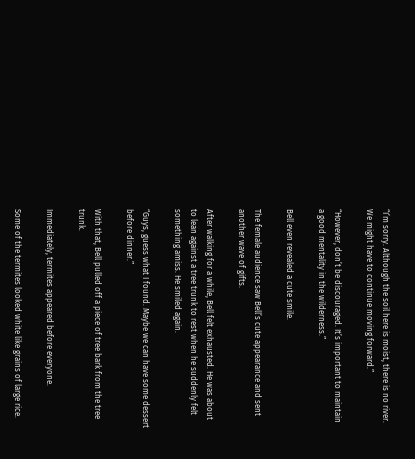“I’m sorry. Although the soil here is moist, there is no river. We might have to continue moving forward.”

“However, don’t be discouraged. It’s important to maintain a good mentality in the wilderness.”

Bell even revealed a cute smile.

The female audience saw Bell’s cute appearance and sent another wave of gifts.

After walking for a while, Bell felt exhausted. He was about to lean against a tree trunk to rest when he suddenly felt something amiss. He smiled again.

“Guys, guess what I found. Maybe we can have some dessert before dinner.”

With that, Bell pulled off a piece of tree bark from the tree trunk.

Immediately, termites appeared before everyone.

Some of the termites looked white like grains of large rice.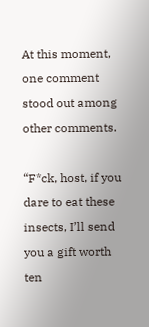At this moment, one comment stood out among other comments.

“F*ck, host, if you dare to eat these insects, I’ll send you a gift worth ten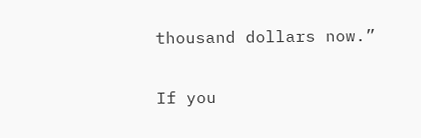thousand dollars now.”

If you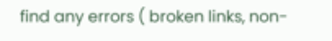find any errors ( broken links, non-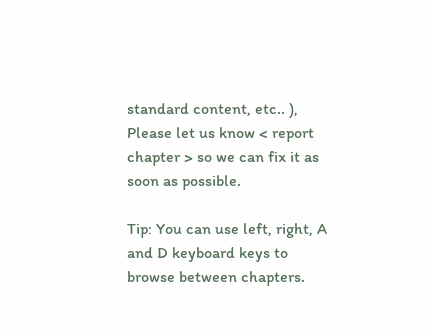standard content, etc.. ), Please let us know < report chapter > so we can fix it as soon as possible.

Tip: You can use left, right, A and D keyboard keys to browse between chapters.